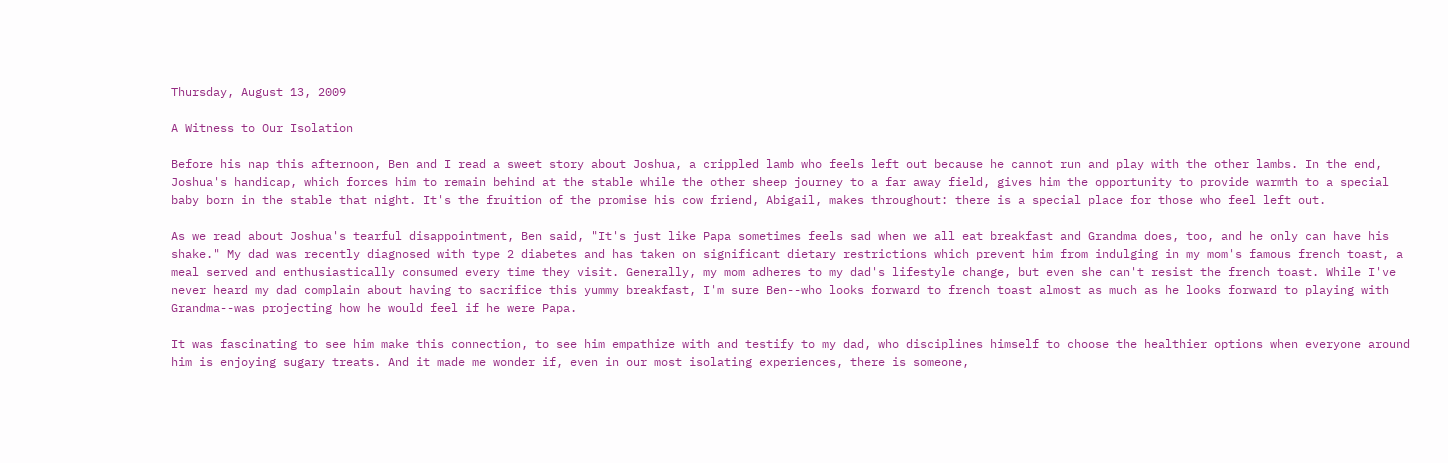Thursday, August 13, 2009

A Witness to Our Isolation

Before his nap this afternoon, Ben and I read a sweet story about Joshua, a crippled lamb who feels left out because he cannot run and play with the other lambs. In the end, Joshua's handicap, which forces him to remain behind at the stable while the other sheep journey to a far away field, gives him the opportunity to provide warmth to a special baby born in the stable that night. It's the fruition of the promise his cow friend, Abigail, makes throughout: there is a special place for those who feel left out.

As we read about Joshua's tearful disappointment, Ben said, "It's just like Papa sometimes feels sad when we all eat breakfast and Grandma does, too, and he only can have his shake." My dad was recently diagnosed with type 2 diabetes and has taken on significant dietary restrictions which prevent him from indulging in my mom's famous french toast, a meal served and enthusiastically consumed every time they visit. Generally, my mom adheres to my dad's lifestyle change, but even she can't resist the french toast. While I've never heard my dad complain about having to sacrifice this yummy breakfast, I'm sure Ben--who looks forward to french toast almost as much as he looks forward to playing with Grandma--was projecting how he would feel if he were Papa.

It was fascinating to see him make this connection, to see him empathize with and testify to my dad, who disciplines himself to choose the healthier options when everyone around him is enjoying sugary treats. And it made me wonder if, even in our most isolating experiences, there is someone,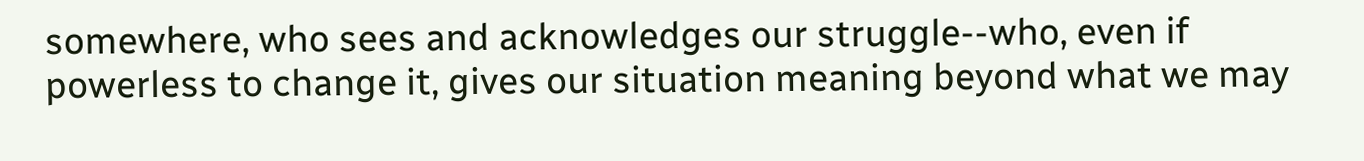somewhere, who sees and acknowledges our struggle--who, even if powerless to change it, gives our situation meaning beyond what we may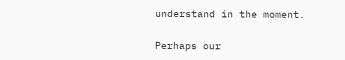understand in the moment.

Perhaps our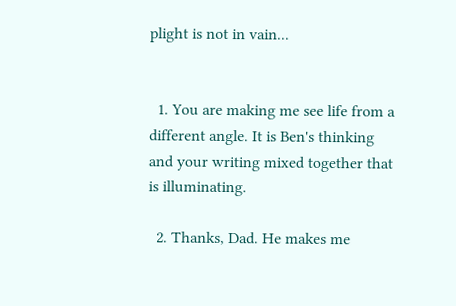plight is not in vain...


  1. You are making me see life from a different angle. It is Ben's thinking and your writing mixed together that is illuminating.

  2. Thanks, Dad. He makes me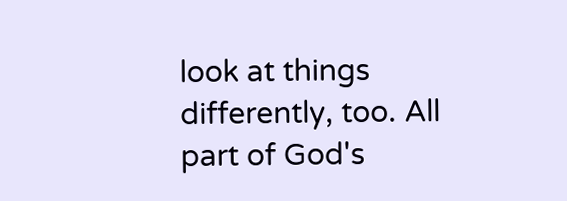look at things differently, too. All part of God's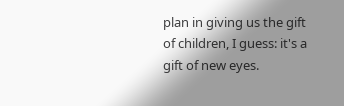plan in giving us the gift of children, I guess: it's a gift of new eyes.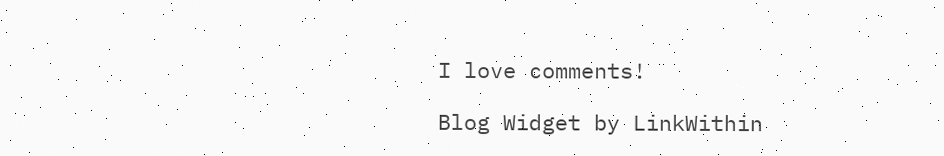I love comments!

Blog Widget by LinkWithin